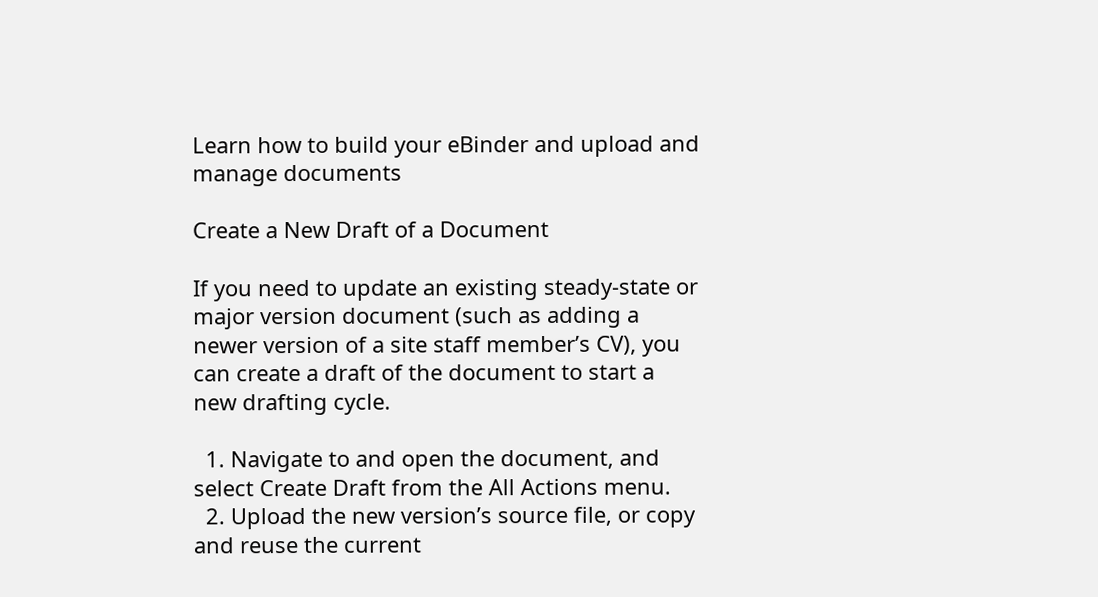Learn how to build your eBinder and upload and manage documents

Create a New Draft of a Document

If you need to update an existing steady-state or major version document (such as adding a newer version of a site staff member’s CV), you can create a draft of the document to start a new drafting cycle.

  1. Navigate to and open the document, and select Create Draft from the All Actions menu.
  2. Upload the new version’s source file, or copy and reuse the current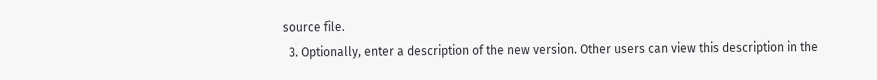source file.
  3. Optionally, enter a description of the new version. Other users can view this description in the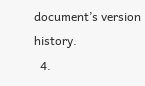document’s version history.
  4.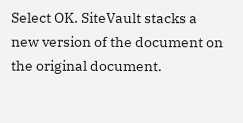Select OK. SiteVault stacks a new version of the document on the original document.